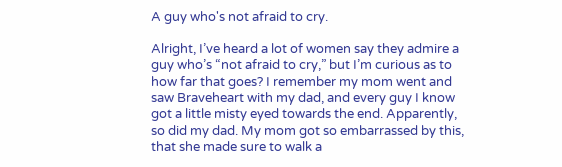A guy who's not afraid to cry.

Alright, I’ve heard a lot of women say they admire a guy who’s “not afraid to cry,” but I’m curious as to how far that goes? I remember my mom went and saw Braveheart with my dad, and every guy I know got a little misty eyed towards the end. Apparently, so did my dad. My mom got so embarrassed by this, that she made sure to walk a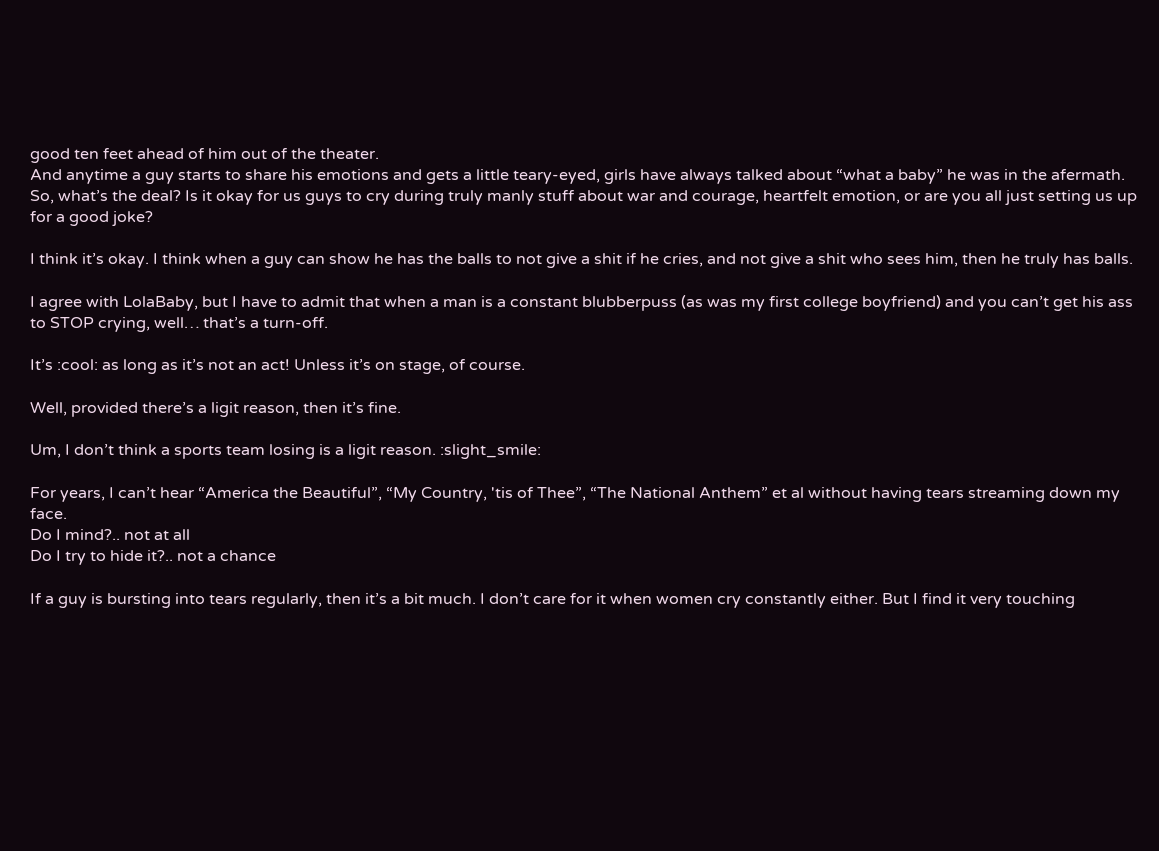good ten feet ahead of him out of the theater.
And anytime a guy starts to share his emotions and gets a little teary-eyed, girls have always talked about “what a baby” he was in the afermath. So, what’s the deal? Is it okay for us guys to cry during truly manly stuff about war and courage, heartfelt emotion, or are you all just setting us up for a good joke?

I think it’s okay. I think when a guy can show he has the balls to not give a shit if he cries, and not give a shit who sees him, then he truly has balls.

I agree with LolaBaby, but I have to admit that when a man is a constant blubberpuss (as was my first college boyfriend) and you can’t get his ass to STOP crying, well… that’s a turn-off.

It’s :cool: as long as it’s not an act! Unless it’s on stage, of course.

Well, provided there’s a ligit reason, then it’s fine.

Um, I don’t think a sports team losing is a ligit reason. :slight_smile:

For years, I can’t hear “America the Beautiful”, “My Country, 'tis of Thee”, “The National Anthem” et al without having tears streaming down my face.
Do I mind?.. not at all
Do I try to hide it?.. not a chance

If a guy is bursting into tears regularly, then it’s a bit much. I don’t care for it when women cry constantly either. But I find it very touching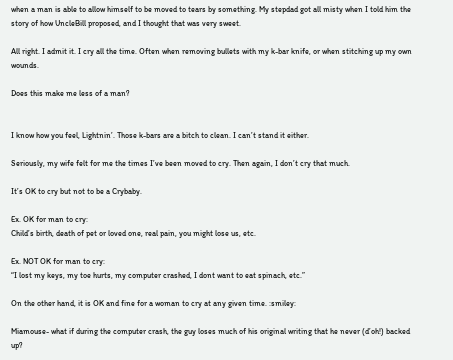when a man is able to allow himself to be moved to tears by something. My stepdad got all misty when I told him the story of how UncleBill proposed, and I thought that was very sweet.

All right. I admit it. I cry all the time. Often when removing bullets with my k-bar knife, or when stitching up my own wounds.

Does this make me less of a man?


I know how you feel, Lightnin’. Those k-bars are a bitch to clean. I can’t stand it either.

Seriously, my wife felt for me the times I’ve been moved to cry. Then again, I don’t cry that much.

It’s OK to cry but not to be a Crybaby.

Ex. OK for man to cry:
Child’s birth, death of pet or loved one, real pain, you might lose us, etc.

Ex. NOT OK for man to cry:
“I lost my keys, my toe hurts, my computer crashed, I dont want to eat spinach, etc.”

On the other hand, it is OK and fine for a woman to cry at any given time. :smiley:

Miamouse- what if during the computer crash, the guy loses much of his original writing that he never (d’oh!) backed up?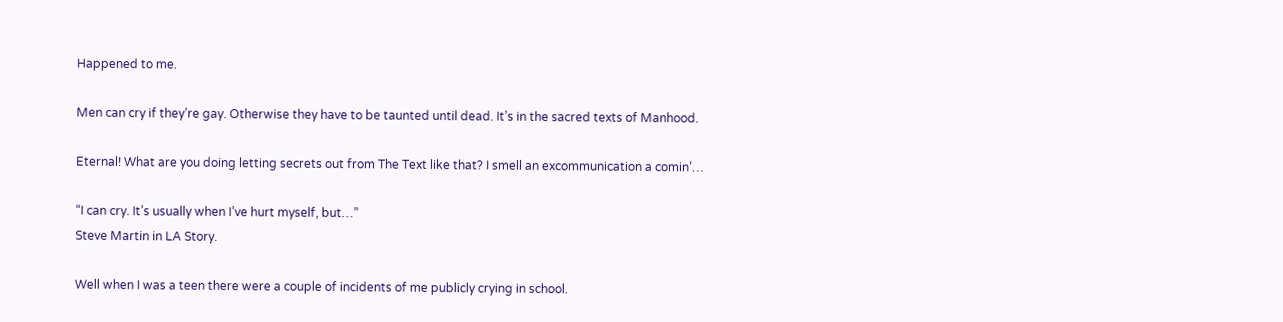Happened to me.

Men can cry if they’re gay. Otherwise they have to be taunted until dead. It’s in the sacred texts of Manhood.

Eternal! What are you doing letting secrets out from The Text like that? I smell an excommunication a comin’…

“I can cry. It’s usually when I’ve hurt myself, but…”
Steve Martin in LA Story.

Well when I was a teen there were a couple of incidents of me publicly crying in school.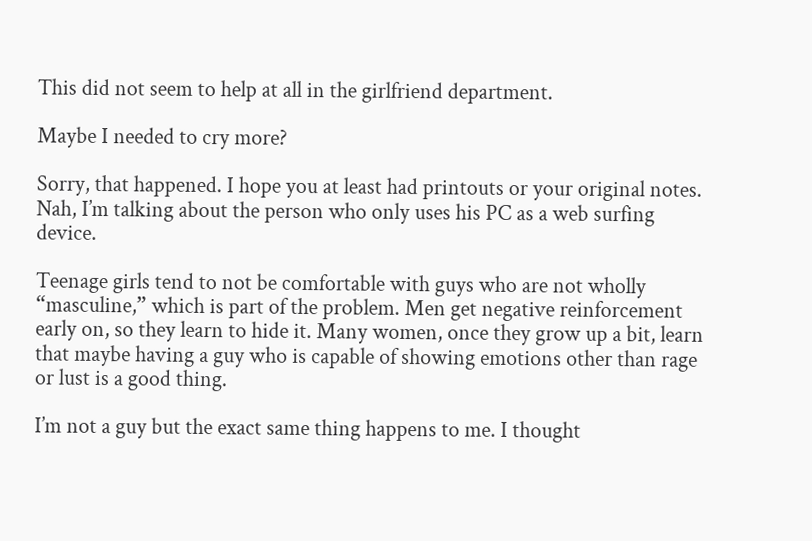This did not seem to help at all in the girlfriend department.

Maybe I needed to cry more?

Sorry, that happened. I hope you at least had printouts or your original notes. Nah, I’m talking about the person who only uses his PC as a web surfing device.

Teenage girls tend to not be comfortable with guys who are not wholly “masculine,” which is part of the problem. Men get negative reinforcement early on, so they learn to hide it. Many women, once they grow up a bit, learn that maybe having a guy who is capable of showing emotions other than rage or lust is a good thing.

I’m not a guy but the exact same thing happens to me. I thought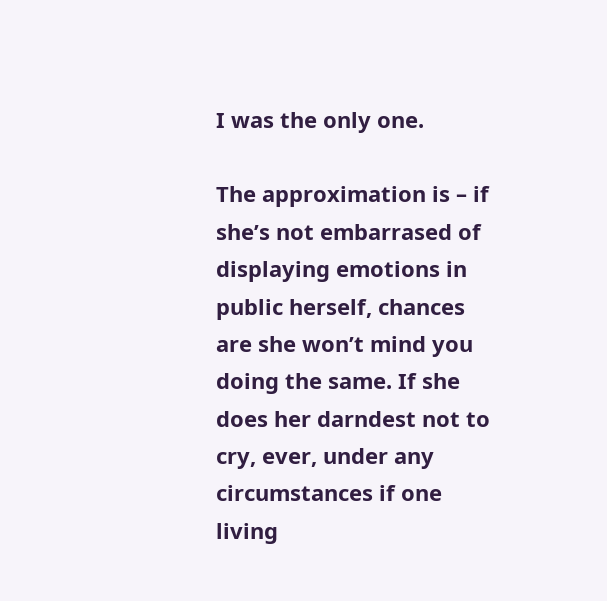I was the only one.

The approximation is – if she’s not embarrased of displaying emotions in public herself, chances are she won’t mind you doing the same. If she does her darndest not to cry, ever, under any circumstances if one living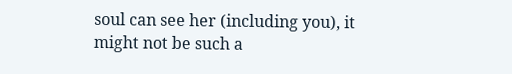soul can see her (including you), it might not be such a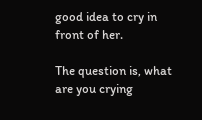good idea to cry in front of her.

The question is, what are you crying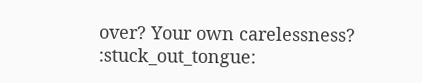over? Your own carelessness? :stuck_out_tongue: